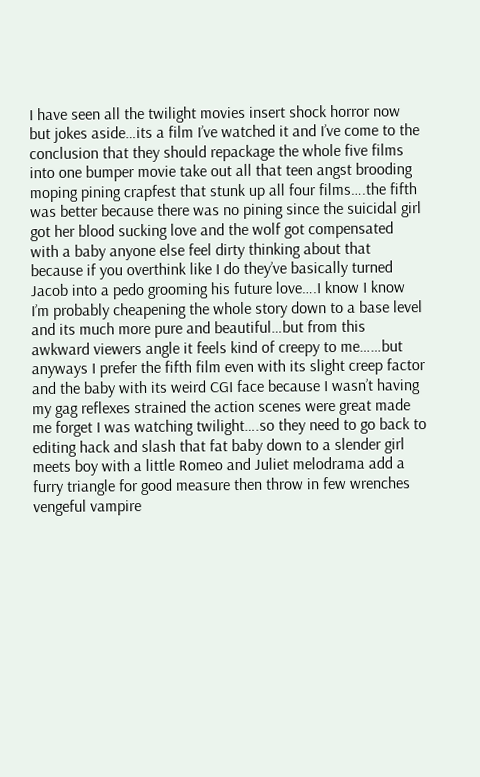I have seen all the twilight movies insert shock horror now but jokes aside…its a film I’ve watched it and I’ve come to the conclusion that they should repackage the whole five films into one bumper movie take out all that teen angst brooding moping pining crapfest that stunk up all four films….the fifth was better because there was no pining since the suicidal girl got her blood sucking love and the wolf got compensated with a baby anyone else feel dirty thinking about that because if you overthink like I do they’ve basically turned Jacob into a pedo grooming his future love….I know I know I’m probably cheapening the whole story down to a base level and its much more pure and beautiful…but from this awkward viewers angle it feels kind of creepy to me……but anyways I prefer the fifth film even with its slight creep factor and the baby with its weird CGI face because I wasn’t having my gag reflexes strained the action scenes were great made me forget I was watching twilight….so they need to go back to editing hack and slash that fat baby down to a slender girl meets boy with a little Romeo and Juliet melodrama add a furry triangle for good measure then throw in few wrenches vengeful vampire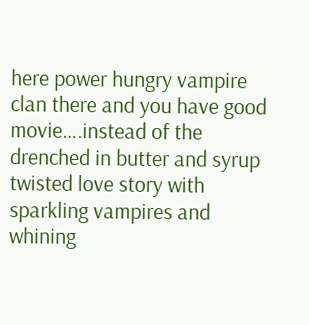here power hungry vampire clan there and you have good movie….instead of the drenched in butter and syrup twisted love story with sparkling vampires and whining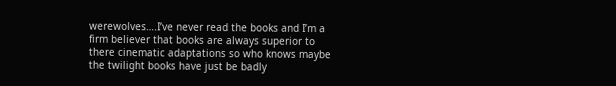werewolves….I’ve never read the books and I’m a firm believer that books are always superior to there cinematic adaptations so who knows maybe the twilight books have just be badly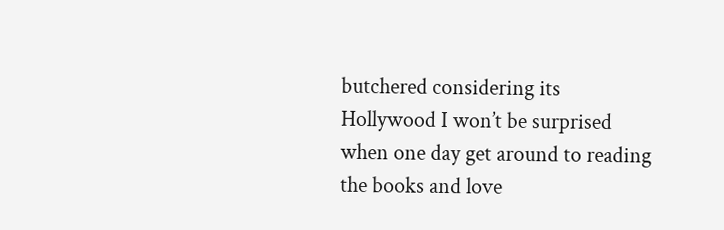butchered considering its Hollywood I won’t be surprised when one day get around to reading the books and love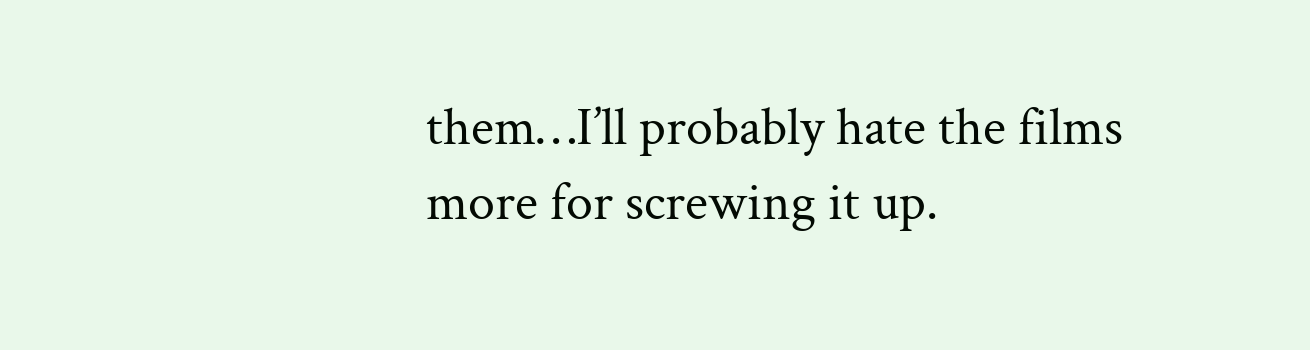them…I’ll probably hate the films more for screwing it up.